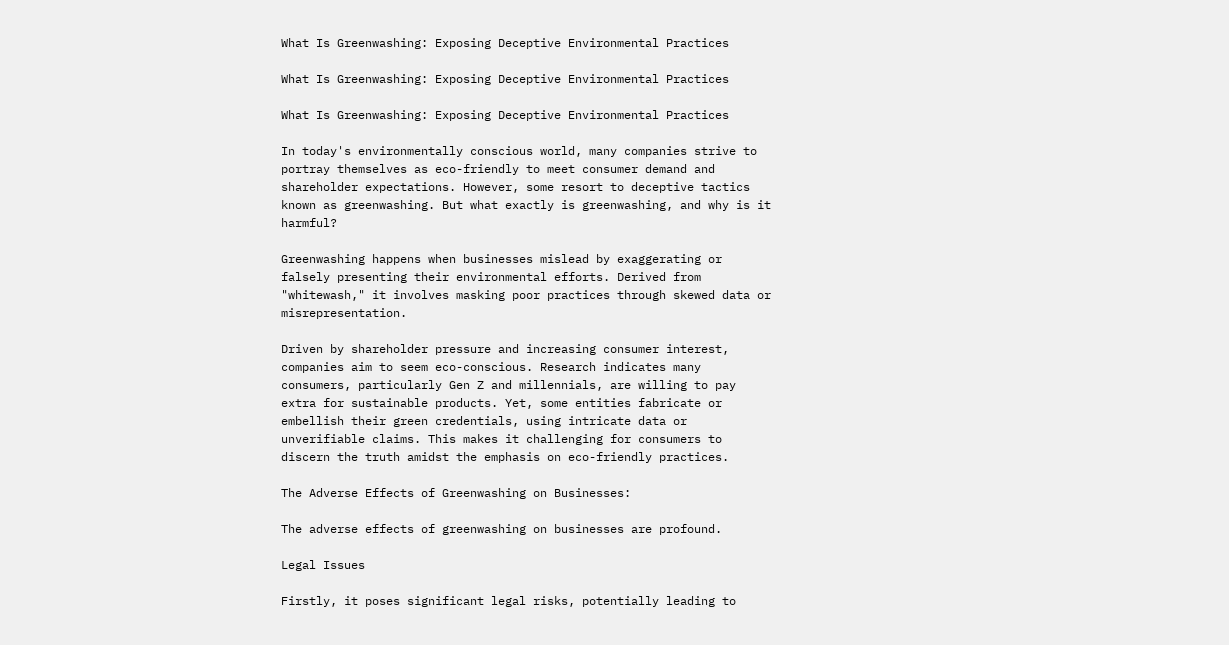What Is Greenwashing: Exposing Deceptive Environmental Practices

What Is Greenwashing: Exposing Deceptive Environmental Practices

What Is Greenwashing: Exposing Deceptive Environmental Practices

In today's environmentally conscious world, many companies strive to portray themselves as eco-friendly to meet consumer demand and shareholder expectations. However, some resort to deceptive tactics known as greenwashing. But what exactly is greenwashing, and why is it harmful?

Greenwashing happens when businesses mislead by exaggerating or falsely presenting their environmental efforts. Derived from "whitewash," it involves masking poor practices through skewed data or misrepresentation.

Driven by shareholder pressure and increasing consumer interest, companies aim to seem eco-conscious. Research indicates many consumers, particularly Gen Z and millennials, are willing to pay extra for sustainable products. Yet, some entities fabricate or embellish their green credentials, using intricate data or unverifiable claims. This makes it challenging for consumers to discern the truth amidst the emphasis on eco-friendly practices.

The Adverse Effects of Greenwashing on Businesses:

The adverse effects of greenwashing on businesses are profound.

Legal Issues

Firstly, it poses significant legal risks, potentially leading to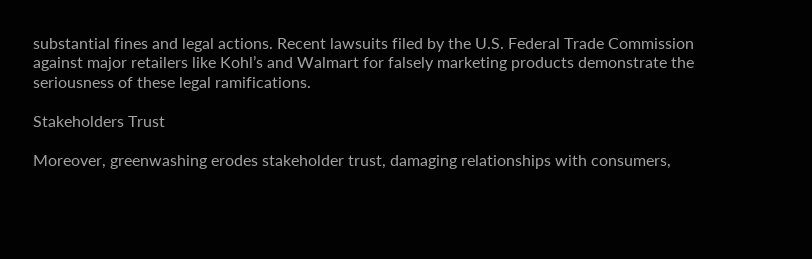substantial fines and legal actions. Recent lawsuits filed by the U.S. Federal Trade Commission against major retailers like Kohl’s and Walmart for falsely marketing products demonstrate the seriousness of these legal ramifications.

Stakeholders Trust

Moreover, greenwashing erodes stakeholder trust, damaging relationships with consumers,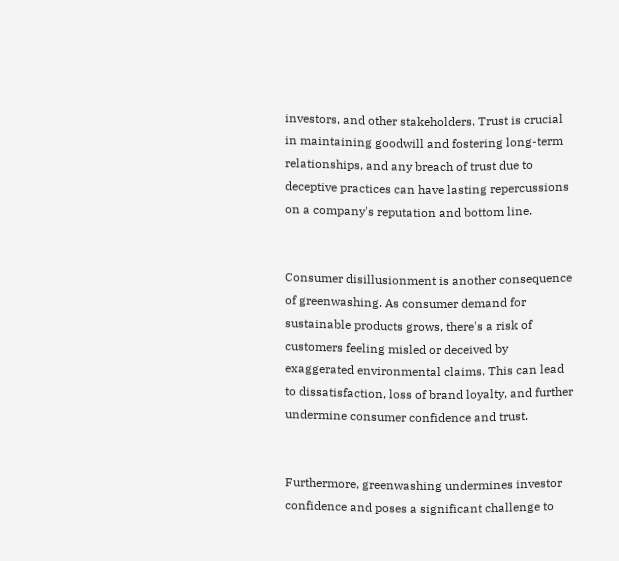investors, and other stakeholders. Trust is crucial in maintaining goodwill and fostering long-term relationships, and any breach of trust due to deceptive practices can have lasting repercussions on a company's reputation and bottom line.


Consumer disillusionment is another consequence of greenwashing. As consumer demand for sustainable products grows, there's a risk of customers feeling misled or deceived by exaggerated environmental claims. This can lead to dissatisfaction, loss of brand loyalty, and further undermine consumer confidence and trust.


Furthermore, greenwashing undermines investor confidence and poses a significant challenge to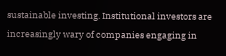sustainable investing. Institutional investors are increasingly wary of companies engaging in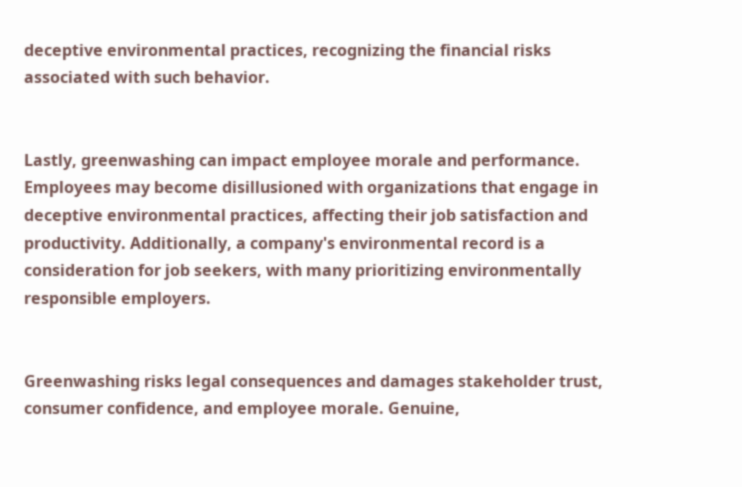deceptive environmental practices, recognizing the financial risks associated with such behavior.


Lastly, greenwashing can impact employee morale and performance. Employees may become disillusioned with organizations that engage in deceptive environmental practices, affecting their job satisfaction and productivity. Additionally, a company's environmental record is a consideration for job seekers, with many prioritizing environmentally responsible employers.


Greenwashing risks legal consequences and damages stakeholder trust, consumer confidence, and employee morale. Genuine,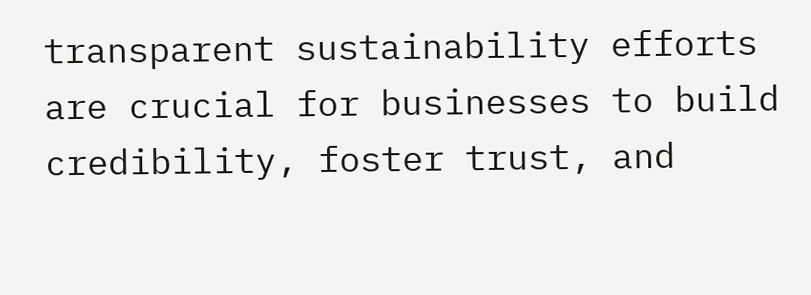transparent sustainability efforts are crucial for businesses to build credibility, foster trust, and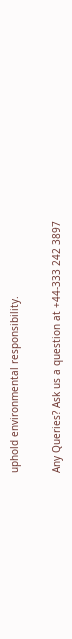uphold environmental responsibility.


Any Queries? Ask us a question at +44-333 242 3897